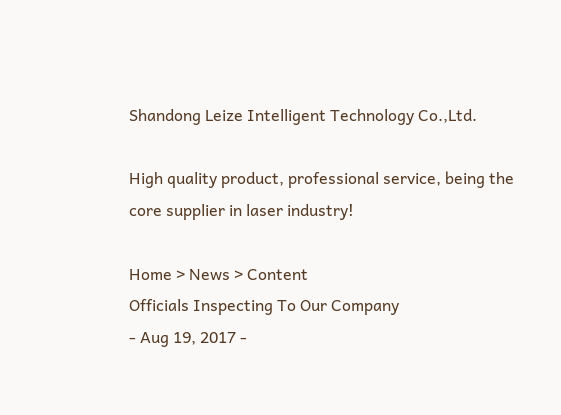Shandong Leize Intelligent Technology Co.,Ltd.

High quality product, professional service, being the core supplier in laser industry!

Home > News > Content
Officials Inspecting To Our Company
- Aug 19, 2017 -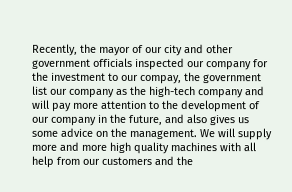Recently, the mayor of our city and other government officials inspected our company for the investment to our compay, the government list our company as the high-tech company and will pay more attention to the development of our company in the future, and also gives us some advice on the management. We will supply more and more high quality machines with all help from our customers and the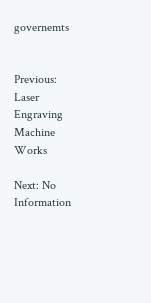governemts


Previous: Laser Engraving Machine Works

Next: No Information